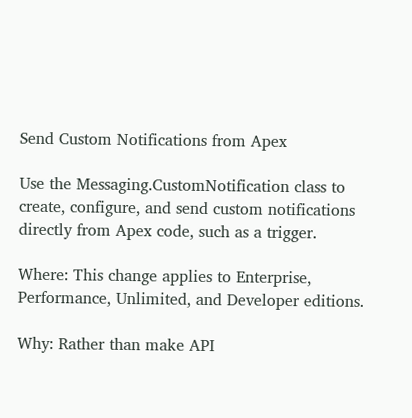Send Custom Notifications from Apex

Use the Messaging.CustomNotification class to create, configure, and send custom notifications directly from Apex code, such as a trigger.

Where: This change applies to Enterprise, Performance, Unlimited, and Developer editions.

Why: Rather than make API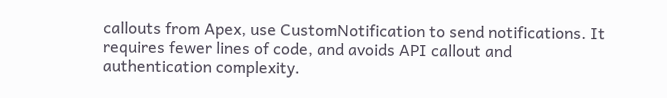callouts from Apex, use CustomNotification to send notifications. It requires fewer lines of code, and avoids API callout and authentication complexity.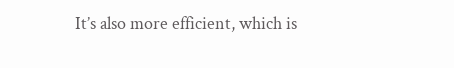It’s also more efficient, which is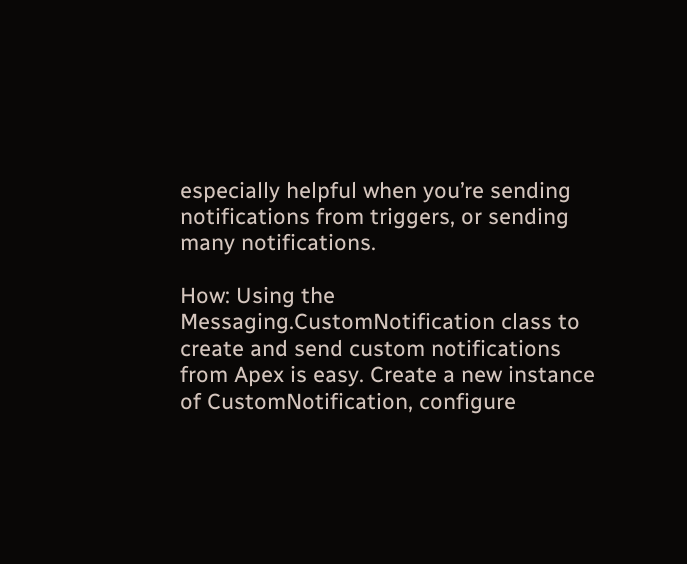especially helpful when you’re sending notifications from triggers, or sending many notifications.

How: Using the Messaging.CustomNotification class to create and send custom notifications from Apex is easy. Create a new instance of CustomNotification, configure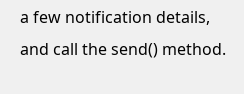a few notification details, and call the send() method.